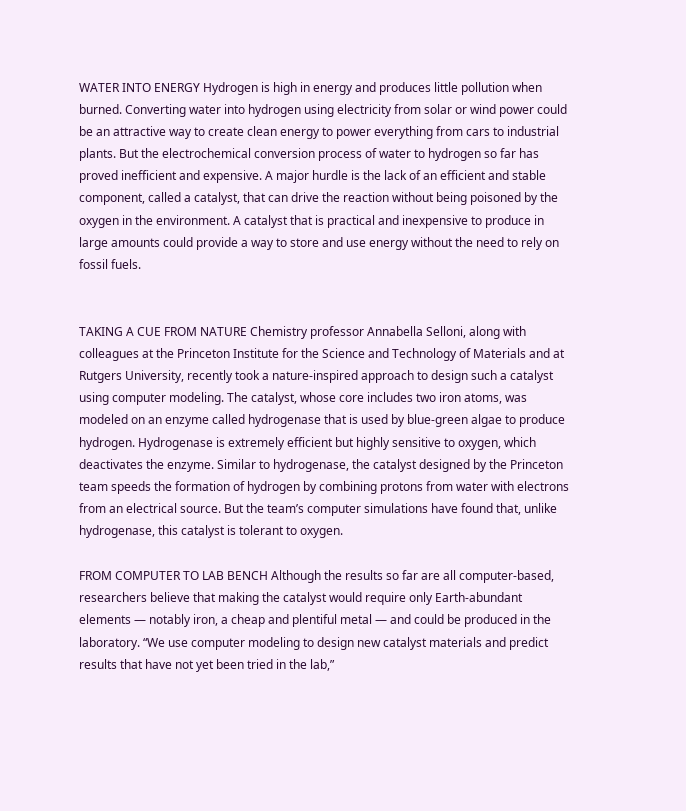WATER INTO ENERGY Hydrogen is high in energy and produces little pollution when burned. Converting water into hydrogen using electricity from solar or wind power could be an attractive way to create clean energy to power everything from cars to industrial plants. But the electrochemical conversion process of water to hydrogen so far has proved inefficient and expensive. A major hurdle is the lack of an efficient and stable component, called a catalyst, that can drive the reaction without being poisoned by the oxygen in the environment. A catalyst that is practical and inexpensive to produce in large amounts could provide a way to store and use energy without the need to rely on fossil fuels.


TAKING A CUE FROM NATURE Chemistry professor Annabella Selloni, along with colleagues at the Princeton Institute for the Science and Technology of Materials and at Rutgers University, recently took a nature-inspired approach to design such a catalyst using computer modeling. The catalyst, whose core includes two iron atoms, was modeled on an enzyme called hydrogenase that is used by blue-green algae to produce hydrogen. Hydrogenase is extremely efficient but highly sensitive to oxygen, which deactivates the enzyme. Similar to hydrogenase, the catalyst designed by the Princeton team speeds the formation of hydrogen by combining protons from water with electrons from an electrical source. But the team’s computer simulations have found that, unlike hydrogenase, this catalyst is tolerant to oxygen.

FROM COMPUTER TO LAB BENCH Although the results so far are all computer-based, researchers believe that making the catalyst would require only Earth-abundant elements — notably iron, a cheap and plentiful metal — and could be produced in the laboratory. “We use computer modeling to design new catalyst materials and predict results that have not yet been tried in the lab,”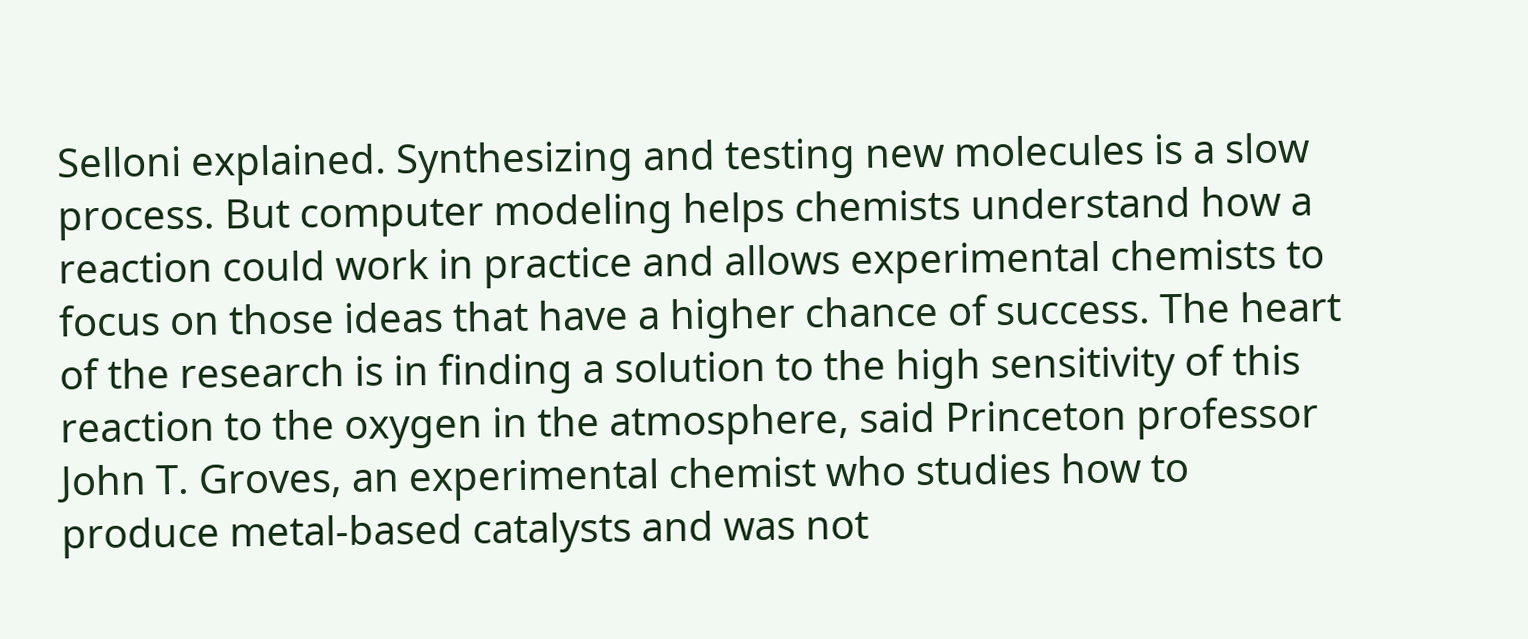Selloni explained. Synthesizing and testing new molecules is a slow process. But computer modeling helps chemists understand how a reaction could work in practice and allows experimental chemists to focus on those ideas that have a higher chance of success. The heart of the research is in finding a solution to the high sensitivity of this reaction to the oxygen in the atmosphere, said Princeton professor John T. Groves, an experimental chemist who studies how to produce metal-based catalysts and was not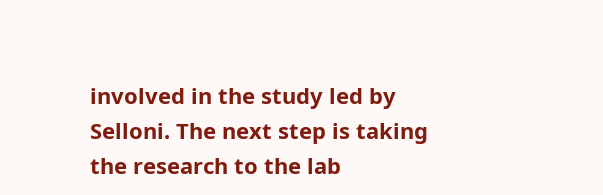involved in the study led by Selloni. The next step is taking the research to the lab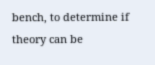bench, to determine if theory can be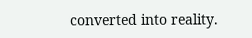converted into reality.